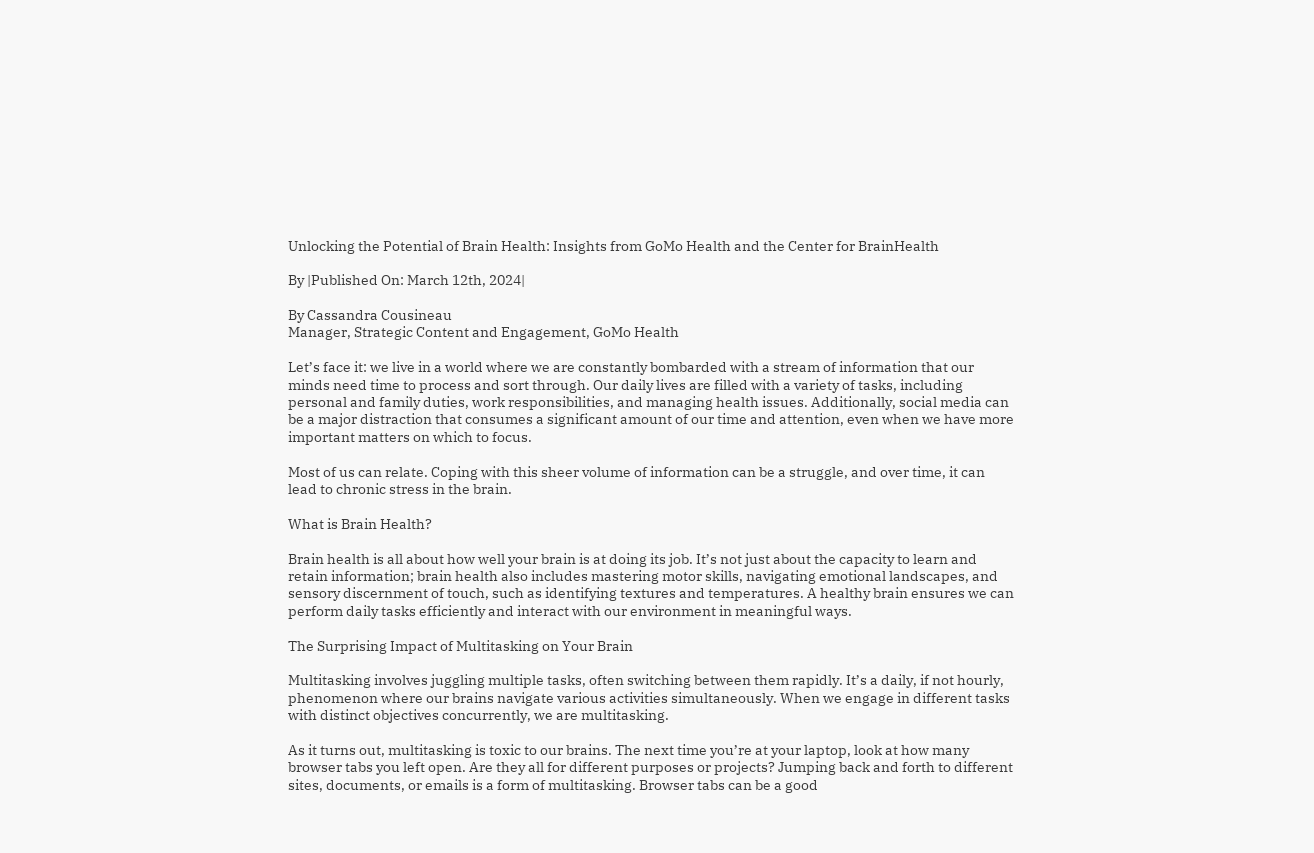Unlocking the Potential of Brain Health: Insights from GoMo Health and the Center for BrainHealth

By |Published On: March 12th, 2024|

By Cassandra Cousineau
Manager, Strategic Content and Engagement, GoMo Health

Let’s face it: we live in a world where we are constantly bombarded with a stream of information that our minds need time to process and sort through. Our daily lives are filled with a variety of tasks, including personal and family duties, work responsibilities, and managing health issues. Additionally, social media can be a major distraction that consumes a significant amount of our time and attention, even when we have more important matters on which to focus.

Most of us can relate. Coping with this sheer volume of information can be a struggle, and over time, it can lead to chronic stress in the brain.

What is Brain Health?

Brain health is all about how well your brain is at doing its job. It’s not just about the capacity to learn and retain information; brain health also includes mastering motor skills, navigating emotional landscapes, and sensory discernment of touch, such as identifying textures and temperatures. A healthy brain ensures we can perform daily tasks efficiently and interact with our environment in meaningful ways.

The Surprising Impact of Multitasking on Your Brain

Multitasking involves juggling multiple tasks, often switching between them rapidly. It’s a daily, if not hourly, phenomenon where our brains navigate various activities simultaneously. When we engage in different tasks with distinct objectives concurrently, we are multitasking.

As it turns out, multitasking is toxic to our brains. The next time you’re at your laptop, look at how many browser tabs you left open. Are they all for different purposes or projects? Jumping back and forth to different sites, documents, or emails is a form of multitasking. Browser tabs can be a good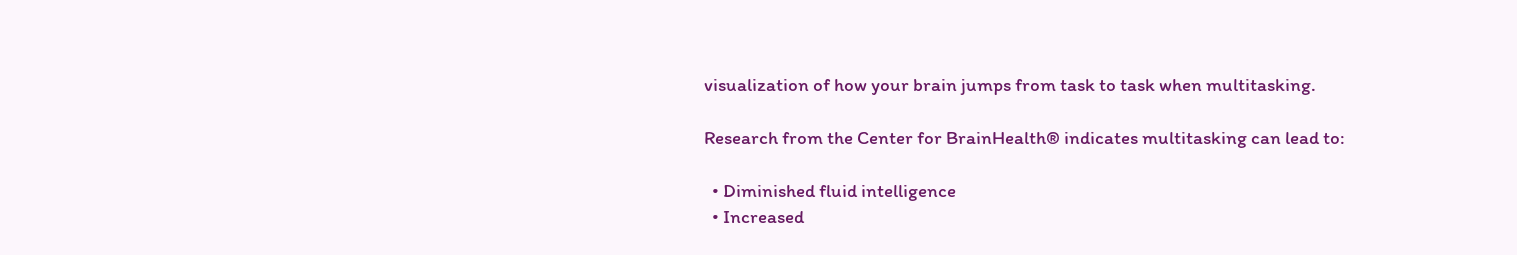visualization of how your brain jumps from task to task when multitasking.

Research from the Center for BrainHealth® indicates multitasking can lead to:

  • Diminished fluid intelligence
  • Increased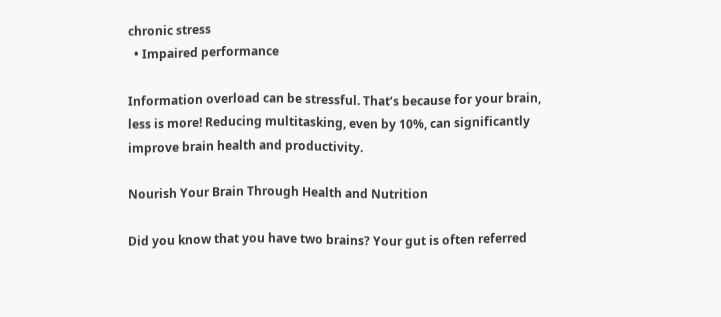chronic stress
  • Impaired performance

Information overload can be stressful. That’s because for your brain, less is more! Reducing multitasking, even by 10%, can significantly improve brain health and productivity.

Nourish Your Brain Through Health and Nutrition

Did you know that you have two brains? Your gut is often referred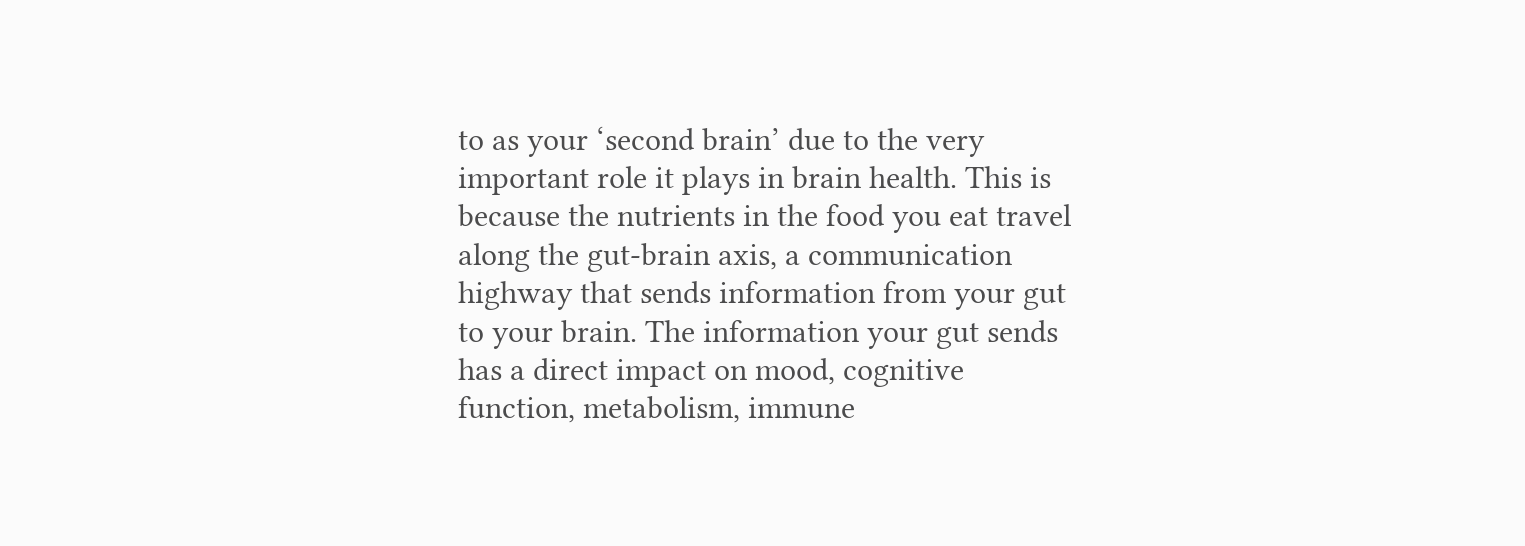to as your ‘second brain’ due to the very important role it plays in brain health. This is because the nutrients in the food you eat travel along the gut-brain axis, a communication highway that sends information from your gut to your brain. The information your gut sends has a direct impact on mood, cognitive function, metabolism, immune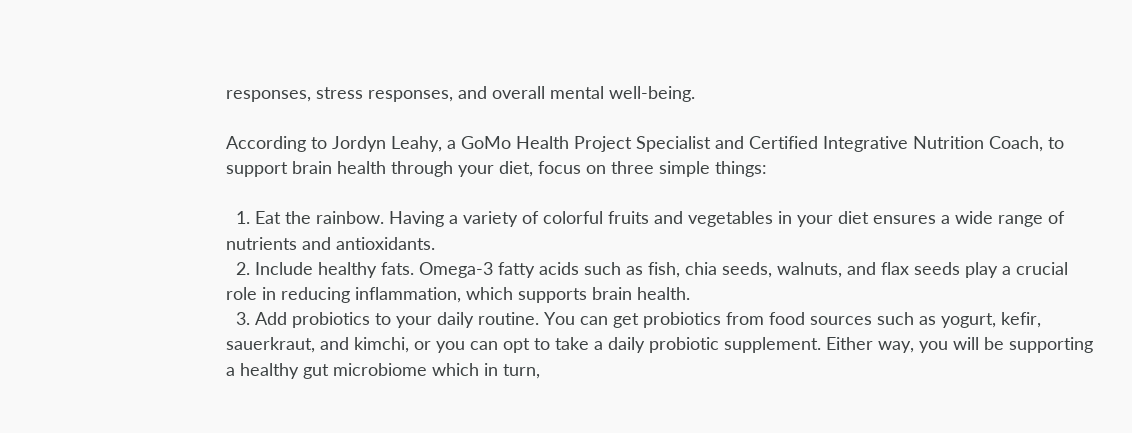responses, stress responses, and overall mental well-being.

According to Jordyn Leahy, a GoMo Health Project Specialist and Certified Integrative Nutrition Coach, to support brain health through your diet, focus on three simple things:

  1. Eat the rainbow. Having a variety of colorful fruits and vegetables in your diet ensures a wide range of nutrients and antioxidants.
  2. Include healthy fats. Omega-3 fatty acids such as fish, chia seeds, walnuts, and flax seeds play a crucial role in reducing inflammation, which supports brain health.
  3. Add probiotics to your daily routine. You can get probiotics from food sources such as yogurt, kefir, sauerkraut, and kimchi, or you can opt to take a daily probiotic supplement. Either way, you will be supporting a healthy gut microbiome which in turn,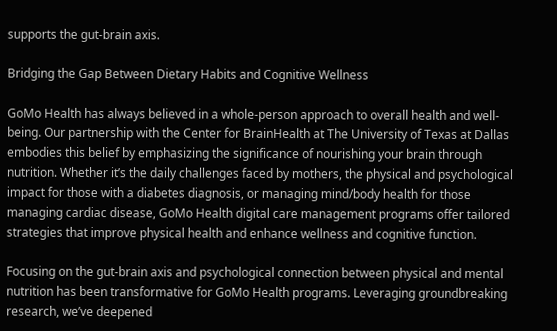supports the gut-brain axis.

Bridging the Gap Between Dietary Habits and Cognitive Wellness

GoMo Health has always believed in a whole-person approach to overall health and well-being. Our partnership with the Center for BrainHealth at The University of Texas at Dallas embodies this belief by emphasizing the significance of nourishing your brain through nutrition. Whether it’s the daily challenges faced by mothers, the physical and psychological impact for those with a diabetes diagnosis, or managing mind/body health for those managing cardiac disease, GoMo Health digital care management programs offer tailored strategies that improve physical health and enhance wellness and cognitive function.

Focusing on the gut-brain axis and psychological connection between physical and mental nutrition has been transformative for GoMo Health programs. Leveraging groundbreaking research, we’ve deepened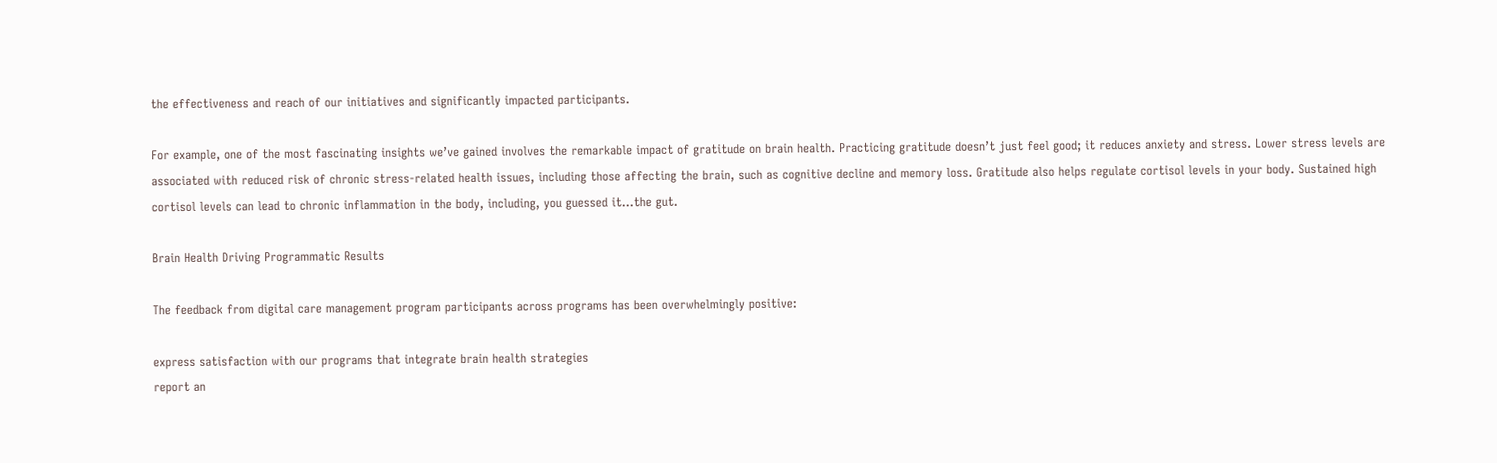the effectiveness and reach of our initiatives and significantly impacted participants.

For example, one of the most fascinating insights we’ve gained involves the remarkable impact of gratitude on brain health. Practicing gratitude doesn’t just feel good; it reduces anxiety and stress. Lower stress levels are associated with reduced risk of chronic stress-related health issues, including those affecting the brain, such as cognitive decline and memory loss. Gratitude also helps regulate cortisol levels in your body. Sustained high cortisol levels can lead to chronic inflammation in the body, including, you guessed it…the gut.

Brain Health Driving Programmatic Results

The feedback from digital care management program participants across programs has been overwhelmingly positive:

express satisfaction with our programs that integrate brain health strategies
report an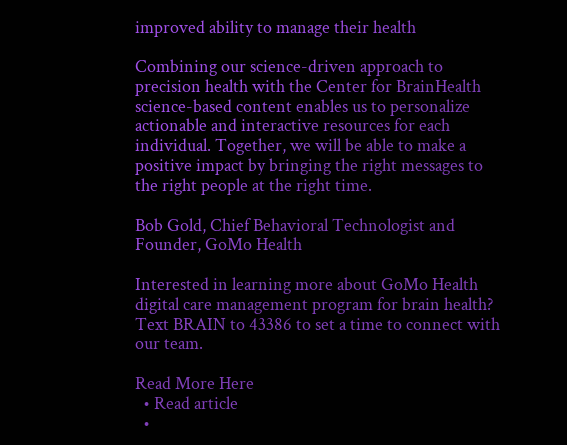improved ability to manage their health

Combining our science-driven approach to precision health with the Center for BrainHealth science-based content enables us to personalize actionable and interactive resources for each individual. Together, we will be able to make a positive impact by bringing the right messages to the right people at the right time.

Bob Gold, Chief Behavioral Technologist and Founder, GoMo Health

Interested in learning more about GoMo Health digital care management program for brain health? Text BRAIN to 43386 to set a time to connect with our team.

Read More Here
  • Read article
  •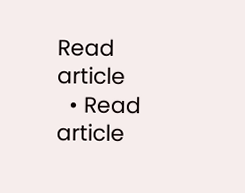Read article
  • Read article